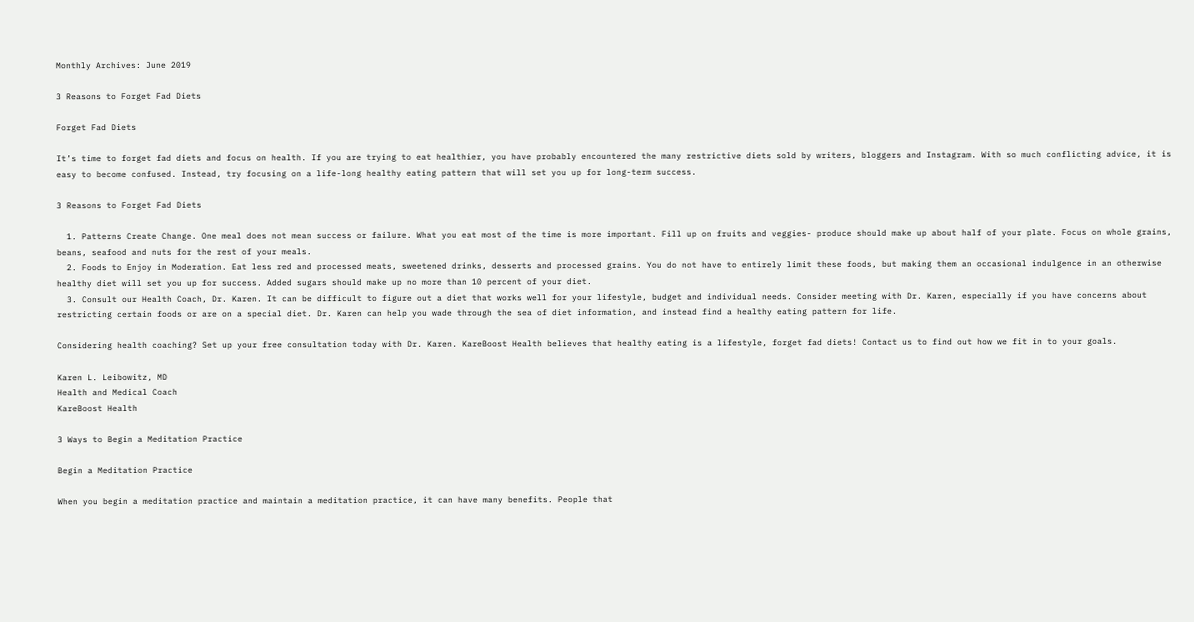Monthly Archives: June 2019

3 Reasons to Forget Fad Diets

Forget Fad Diets

It’s time to forget fad diets and focus on health. If you are trying to eat healthier, you have probably encountered the many restrictive diets sold by writers, bloggers and Instagram. With so much conflicting advice, it is easy to become confused. Instead, try focusing on a life-long healthy eating pattern that will set you up for long-term success.

3 Reasons to Forget Fad Diets

  1. Patterns Create Change. One meal does not mean success or failure. What you eat most of the time is more important. Fill up on fruits and veggies- produce should make up about half of your plate. Focus on whole grains, beans, seafood and nuts for the rest of your meals.
  2. Foods to Enjoy in Moderation. Eat less red and processed meats, sweetened drinks, desserts and processed grains. You do not have to entirely limit these foods, but making them an occasional indulgence in an otherwise healthy diet will set you up for success. Added sugars should make up no more than 10 percent of your diet.
  3. Consult our Health Coach, Dr. Karen. It can be difficult to figure out a diet that works well for your lifestyle, budget and individual needs. Consider meeting with Dr. Karen, especially if you have concerns about restricting certain foods or are on a special diet. Dr. Karen can help you wade through the sea of diet information, and instead find a healthy eating pattern for life.

Considering health coaching? Set up your free consultation today with Dr. Karen. KareBoost Health believes that healthy eating is a lifestyle, forget fad diets! Contact us to find out how we fit in to your goals.

Karen L. Leibowitz, MD
Health and Medical Coach
KareBoost Health

3 Ways to Begin a Meditation Practice

Begin a Meditation Practice

When you begin a meditation practice and maintain a meditation practice, it can have many benefits. People that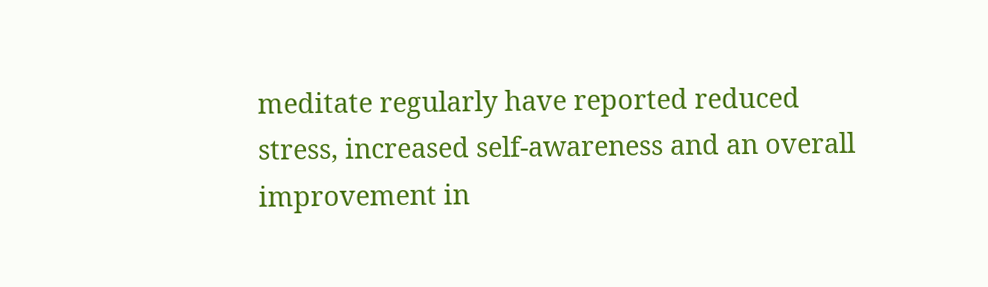meditate regularly have reported reduced stress, increased self-awareness and an overall improvement in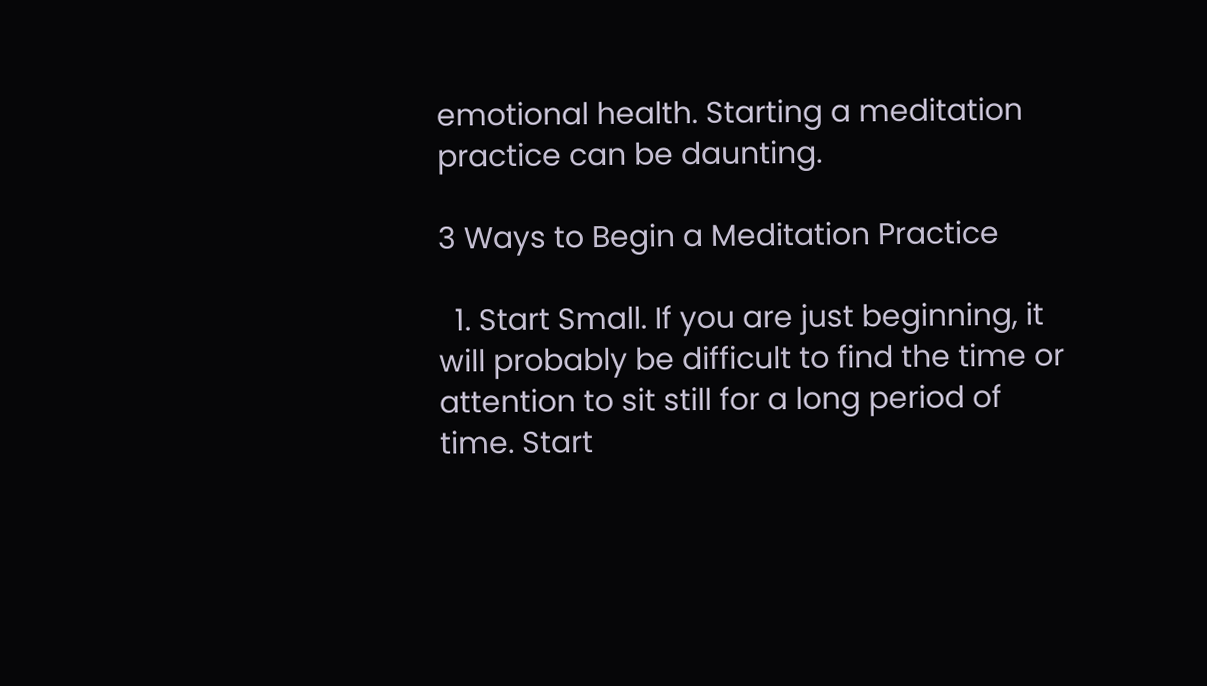emotional health. Starting a meditation practice can be daunting.

3 Ways to Begin a Meditation Practice

  1. Start Small. If you are just beginning, it will probably be difficult to find the time or attention to sit still for a long period of time. Start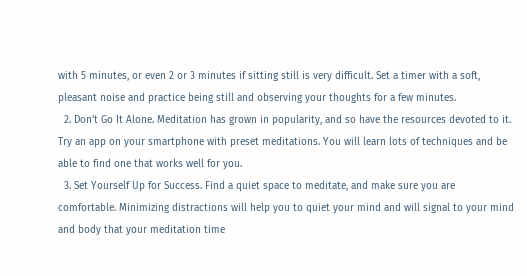with 5 minutes, or even 2 or 3 minutes if sitting still is very difficult. Set a timer with a soft, pleasant noise and practice being still and observing your thoughts for a few minutes.
  2. Don’t Go It Alone. Meditation has grown in popularity, and so have the resources devoted to it. Try an app on your smartphone with preset meditations. You will learn lots of techniques and be able to find one that works well for you.
  3. Set Yourself Up for Success. Find a quiet space to meditate, and make sure you are comfortable. Minimizing distractions will help you to quiet your mind and will signal to your mind and body that your meditation time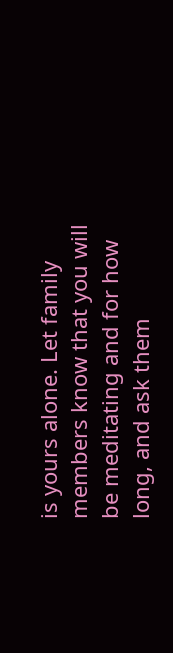is yours alone. Let family members know that you will be meditating and for how long, and ask them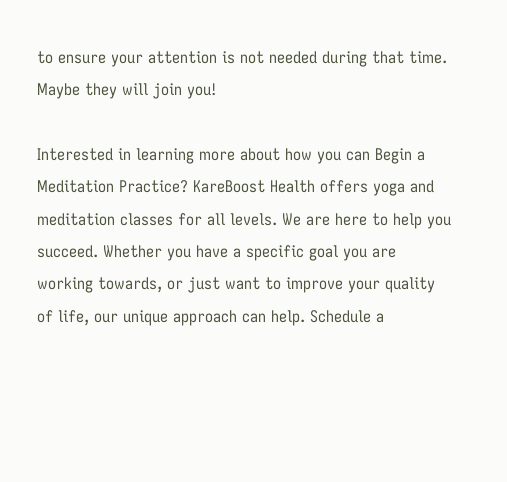to ensure your attention is not needed during that time. Maybe they will join you!

Interested in learning more about how you can Begin a Meditation Practice? KareBoost Health offers yoga and meditation classes for all levels. We are here to help you succeed. Whether you have a specific goal you are working towards, or just want to improve your quality of life, our unique approach can help. Schedule a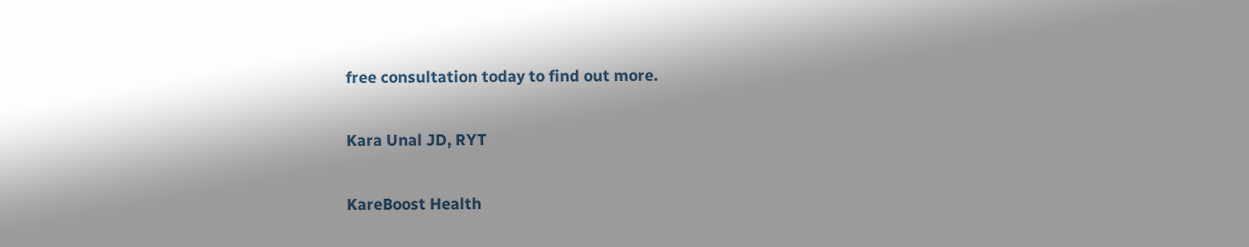free consultation today to find out more.

Kara Unal JD, RYT

KareBoost Health